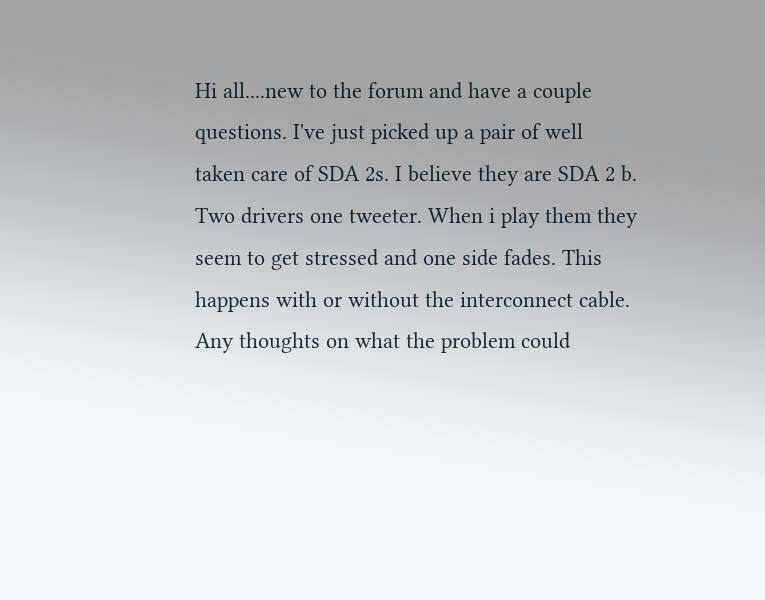Hi all....new to the forum and have a couple questions. I've just picked up a pair of well taken care of SDA 2s. I believe they are SDA 2 b. Two drivers one tweeter. When i play them they seem to get stressed and one side fades. This happens with or without the interconnect cable. Any thoughts on what the problem could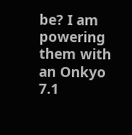be? I am powering them with an Onkyo 7.1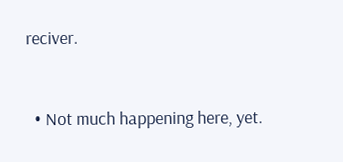reciver.


  • Not much happening here, yet.